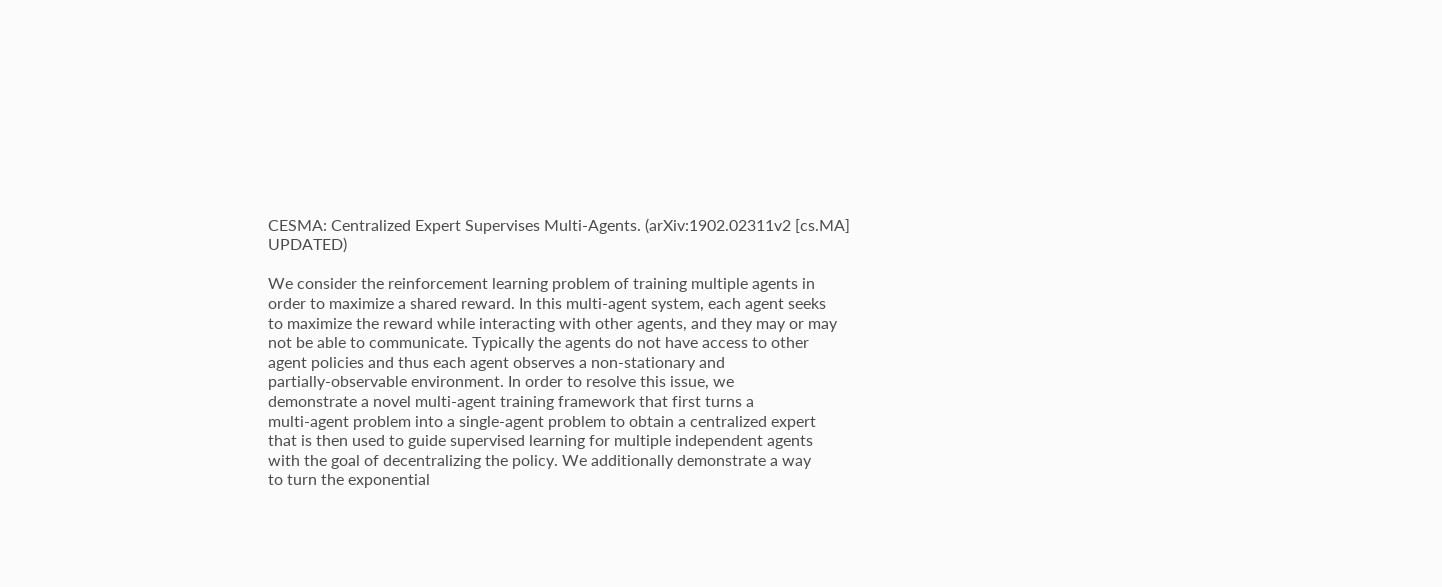CESMA: Centralized Expert Supervises Multi-Agents. (arXiv:1902.02311v2 [cs.MA] UPDATED)

We consider the reinforcement learning problem of training multiple agents in
order to maximize a shared reward. In this multi-agent system, each agent seeks
to maximize the reward while interacting with other agents, and they may or may
not be able to communicate. Typically the agents do not have access to other
agent policies and thus each agent observes a non-stationary and
partially-observable environment. In order to resolve this issue, we
demonstrate a novel multi-agent training framework that first turns a
multi-agent problem into a single-agent problem to obtain a centralized expert
that is then used to guide supervised learning for multiple independent agents
with the goal of decentralizing the policy. We additionally demonstrate a way
to turn the exponential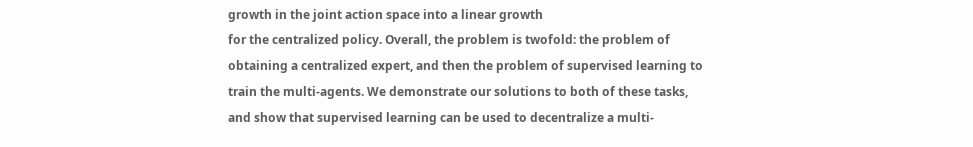growth in the joint action space into a linear growth
for the centralized policy. Overall, the problem is twofold: the problem of
obtaining a centralized expert, and then the problem of supervised learning to
train the multi-agents. We demonstrate our solutions to both of these tasks,
and show that supervised learning can be used to decentralize a multi-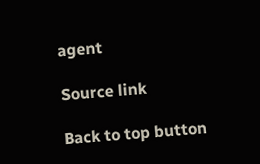agent

Source link

Back to top button